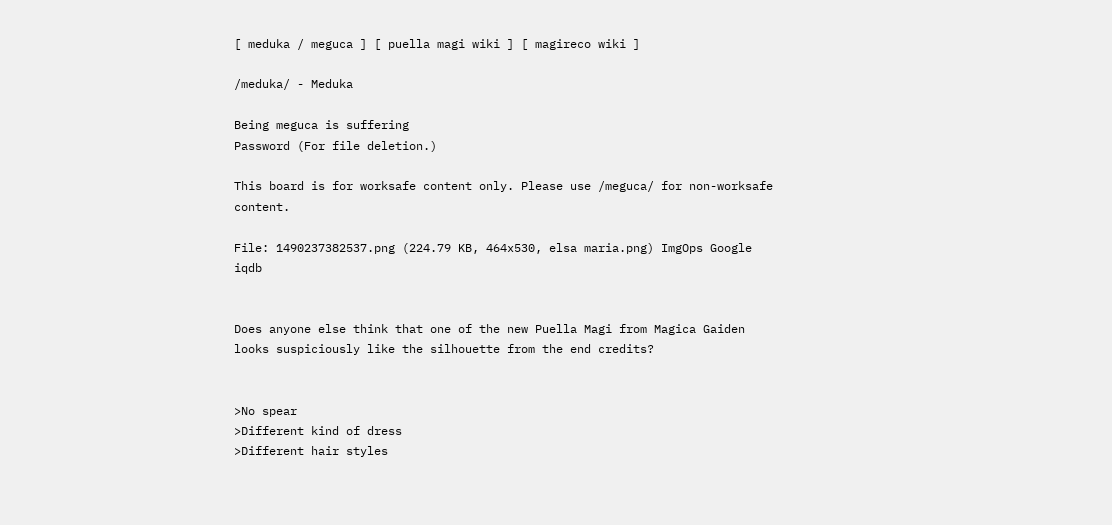[ meduka / meguca ] [ puella magi wiki ] [ magireco wiki ]

/meduka/ - Meduka

Being meguca is suffering
Password (For file deletion.)

This board is for worksafe content only. Please use /meguca/ for non-worksafe content.

File: 1490237382537.png (224.79 KB, 464x530, elsa maria.png) ImgOps Google iqdb


Does anyone else think that one of the new Puella Magi from Magica Gaiden looks suspiciously like the silhouette from the end credits?


>No spear
>Different kind of dress
>Different hair styles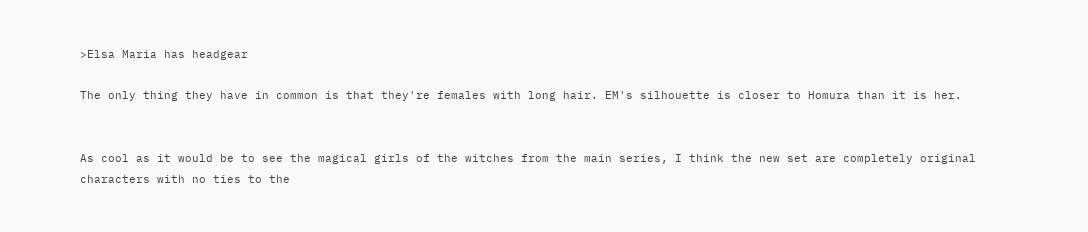>Elsa Maria has headgear

The only thing they have in common is that they're females with long hair. EM's silhouette is closer to Homura than it is her.


As cool as it would be to see the magical girls of the witches from the main series, I think the new set are completely original characters with no ties to the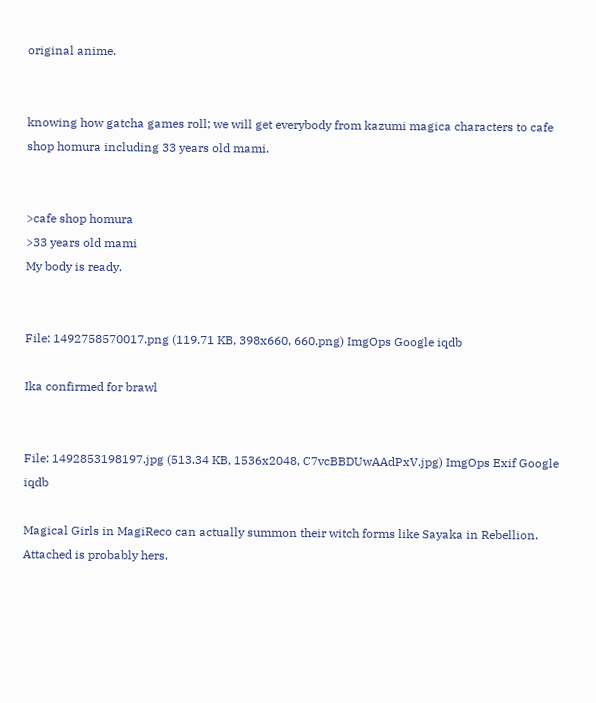original anime.


knowing how gatcha games roll; we will get everybody from kazumi magica characters to cafe shop homura including 33 years old mami.


>cafe shop homura
>33 years old mami
My body is ready.


File: 1492758570017.png (119.71 KB, 398x660, 660.png) ImgOps Google iqdb

Ika confirmed for brawl


File: 1492853198197.jpg (513.34 KB, 1536x2048, C7vcBBDUwAAdPxV.jpg) ImgOps Exif Google iqdb

Magical Girls in MagiReco can actually summon their witch forms like Sayaka in Rebellion. Attached is probably hers.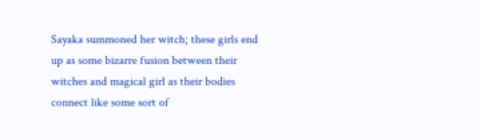Sayaka summoned her witch; these girls end up as some bizarre fusion between their witches and magical girl as their bodies connect like some sort of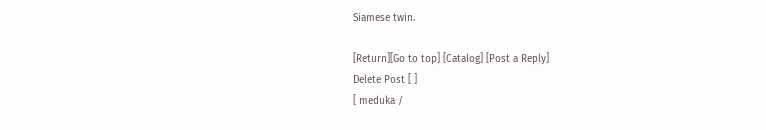Siamese twin.

[Return][Go to top] [Catalog] [Post a Reply]
Delete Post [ ]
[ meduka /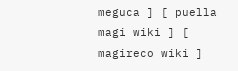meguca ] [ puella magi wiki ] [ magireco wiki ]